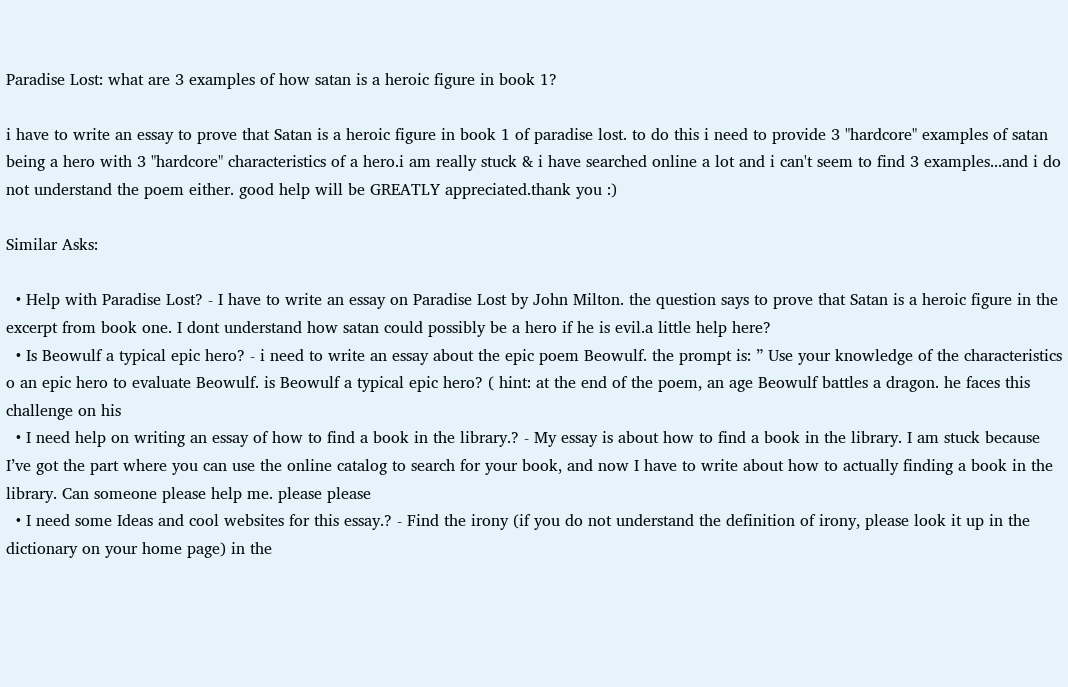Paradise Lost: what are 3 examples of how satan is a heroic figure in book 1?

i have to write an essay to prove that Satan is a heroic figure in book 1 of paradise lost. to do this i need to provide 3 "hardcore" examples of satan being a hero with 3 "hardcore" characteristics of a hero.i am really stuck & i have searched online a lot and i can't seem to find 3 examples...and i do not understand the poem either. good help will be GREATLY appreciated.thank you :)

Similar Asks:

  • Help with Paradise Lost? - I have to write an essay on Paradise Lost by John Milton. the question says to prove that Satan is a heroic figure in the excerpt from book one. I dont understand how satan could possibly be a hero if he is evil.a little help here?
  • Is Beowulf a typical epic hero? - i need to write an essay about the epic poem Beowulf. the prompt is: ” Use your knowledge of the characteristics o an epic hero to evaluate Beowulf. is Beowulf a typical epic hero? ( hint: at the end of the poem, an age Beowulf battles a dragon. he faces this challenge on his
  • I need help on writing an essay of how to find a book in the library.? - My essay is about how to find a book in the library. I am stuck because I’ve got the part where you can use the online catalog to search for your book, and now I have to write about how to actually finding a book in the library. Can someone please help me. please please
  • I need some Ideas and cool websites for this essay.? - Find the irony (if you do not understand the definition of irony, please look it up in the dictionary on your home page) in the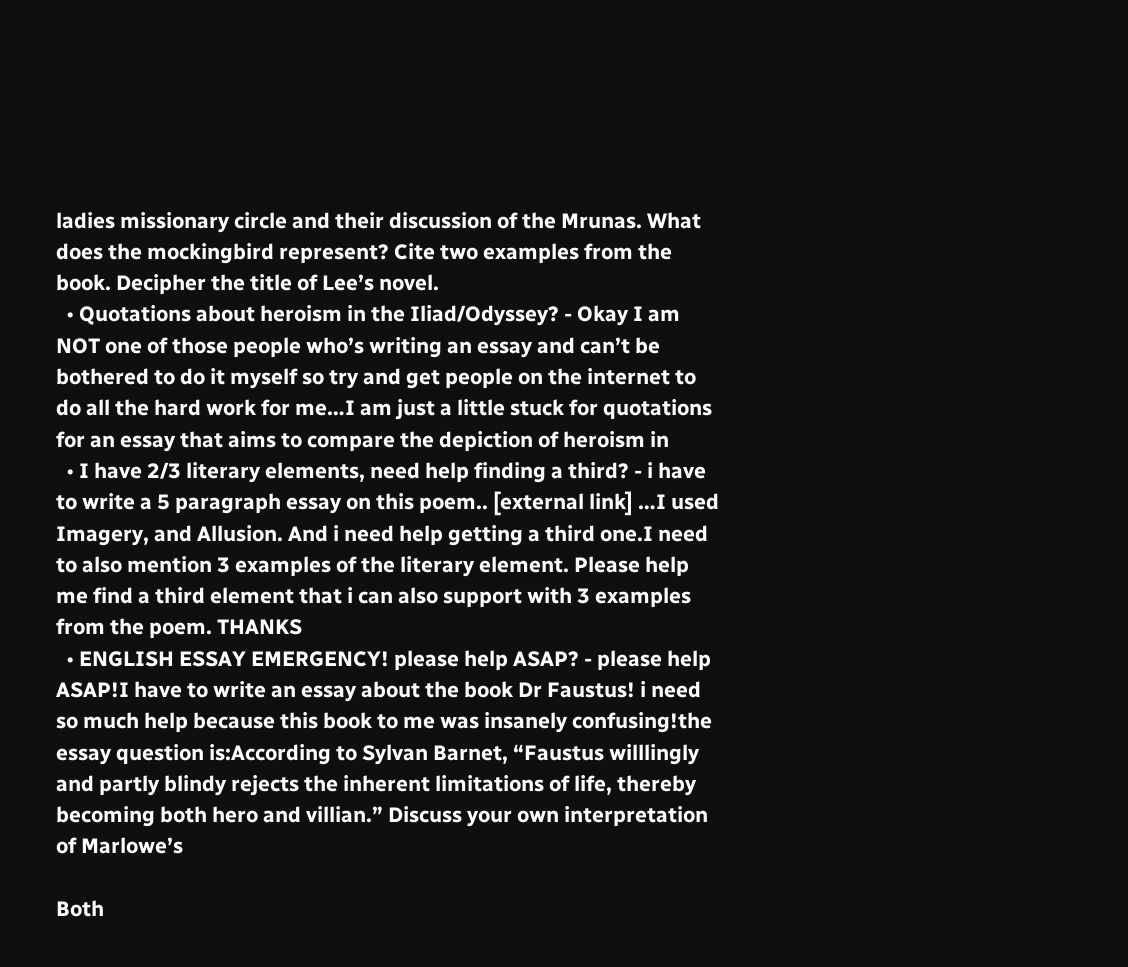ladies missionary circle and their discussion of the Mrunas. What does the mockingbird represent? Cite two examples from the book. Decipher the title of Lee’s novel.
  • Quotations about heroism in the Iliad/Odyssey? - Okay I am NOT one of those people who’s writing an essay and can’t be bothered to do it myself so try and get people on the internet to do all the hard work for me…I am just a little stuck for quotations for an essay that aims to compare the depiction of heroism in
  • I have 2/3 literary elements, need help finding a third? - i have to write a 5 paragraph essay on this poem.. [external link] …I used Imagery, and Allusion. And i need help getting a third one.I need to also mention 3 examples of the literary element. Please help me find a third element that i can also support with 3 examples from the poem. THANKS
  • ENGLISH ESSAY EMERGENCY! please help ASAP? - please help ASAP!I have to write an essay about the book Dr Faustus! i need so much help because this book to me was insanely confusing!the essay question is:According to Sylvan Barnet, “Faustus willlingly and partly blindy rejects the inherent limitations of life, thereby becoming both hero and villian.” Discuss your own interpretation of Marlowe’s

Both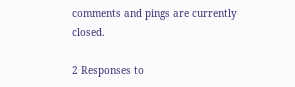comments and pings are currently closed.

2 Responses to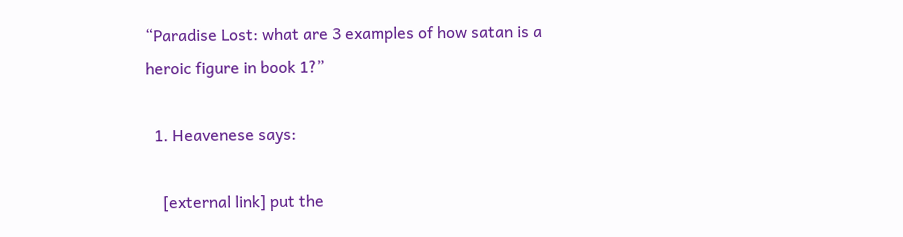“Paradise Lost: what are 3 examples of how satan is a heroic figure in book 1?”

  1. Heavenese says:

    [external link] put the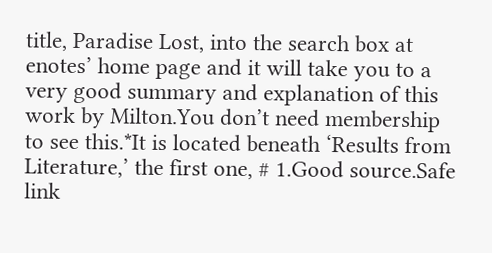title, Paradise Lost, into the search box at enotes’ home page and it will take you to a very good summary and explanation of this work by Milton.You don’t need membership to see this.*It is located beneath ‘Results from Literature,’ the first one, # 1.Good source.Safe link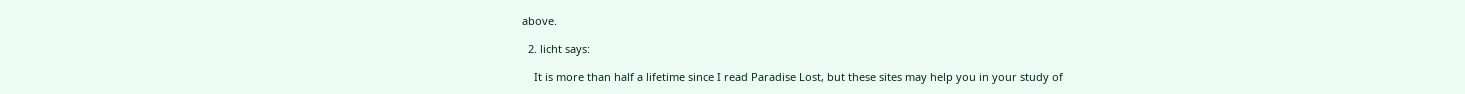above.

  2. licht says:

    It is more than half a lifetime since I read Paradise Lost, but these sites may help you in your study of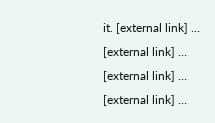it. [external link] … [external link] … [external link] … [external link] …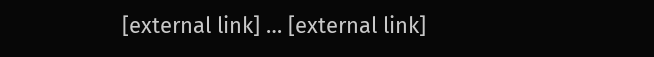[external link] … [external link]